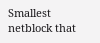Smallest netblock that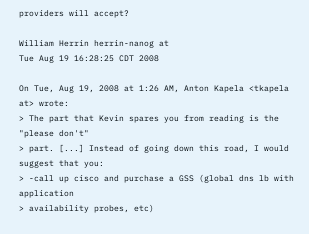providers will accept?

William Herrin herrin-nanog at
Tue Aug 19 16:28:25 CDT 2008

On Tue, Aug 19, 2008 at 1:26 AM, Anton Kapela <tkapela at> wrote:
> The part that Kevin spares you from reading is the "please don't"
> part. [...] Instead of going down this road, I would suggest that you:
> -call up cisco and purchase a GSS (global dns lb with application
> availability probes, etc)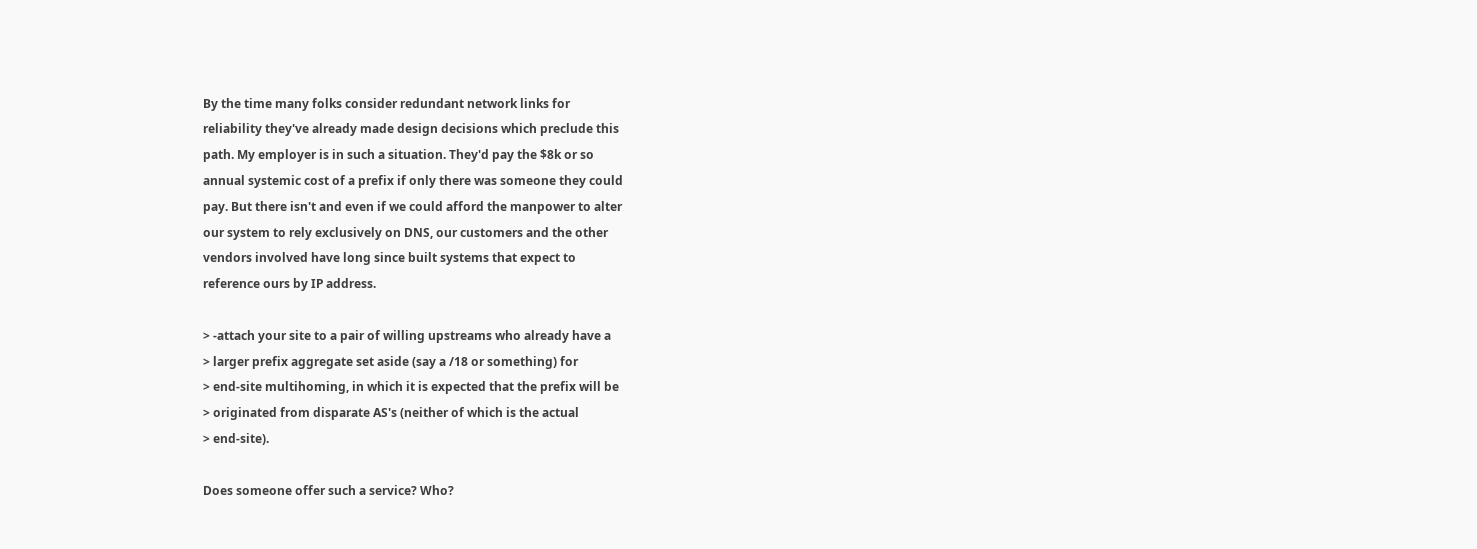By the time many folks consider redundant network links for
reliability they've already made design decisions which preclude this
path. My employer is in such a situation. They'd pay the $8k or so
annual systemic cost of a prefix if only there was someone they could
pay. But there isn't and even if we could afford the manpower to alter
our system to rely exclusively on DNS, our customers and the other
vendors involved have long since built systems that expect to
reference ours by IP address.

> -attach your site to a pair of willing upstreams who already have a
> larger prefix aggregate set aside (say a /18 or something) for
> end-site multihoming, in which it is expected that the prefix will be
> originated from disparate AS's (neither of which is the actual
> end-site).

Does someone offer such a service? Who?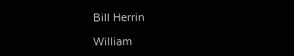Bill Herrin

William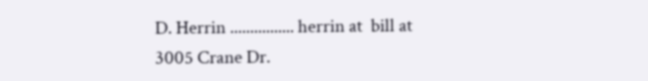D. Herrin ................ herrin at  bill at
3005 Crane Dr.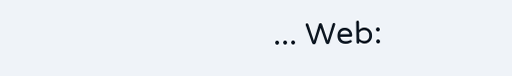... Web: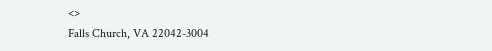<>
Falls Church, VA 22042-3004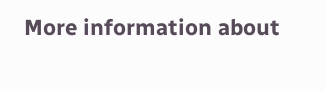More information about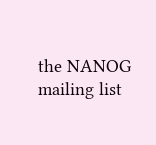the NANOG mailing list